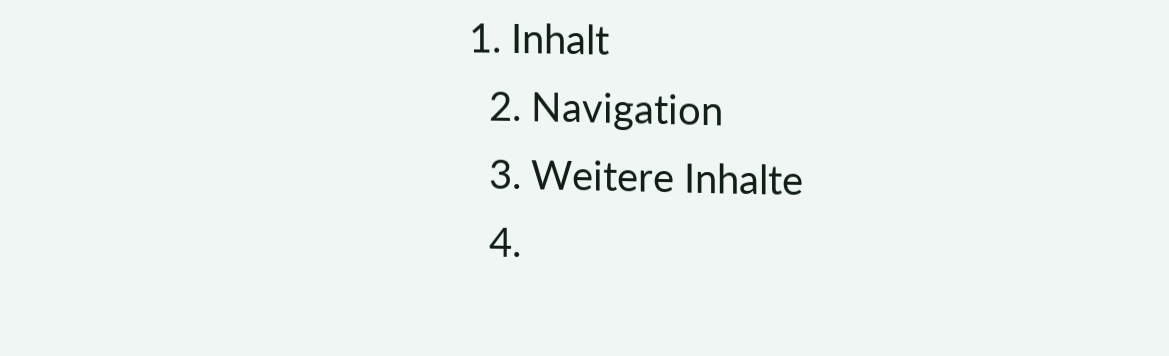1. Inhalt
  2. Navigation
  3. Weitere Inhalte
  4.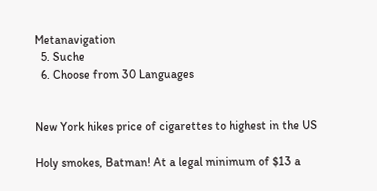Metanavigation
  5. Suche
  6. Choose from 30 Languages


New York hikes price of cigarettes to highest in the US

Holy smokes, Batman! At a legal minimum of $13 a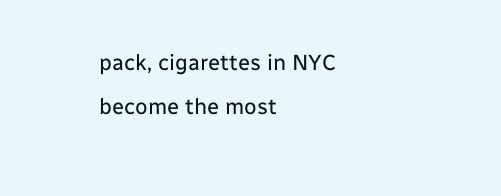pack, cigarettes in NYC become the most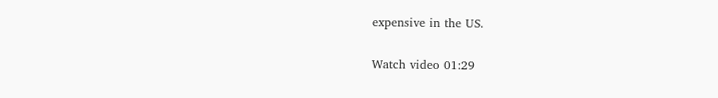expensive in the US.

Watch video 01:29